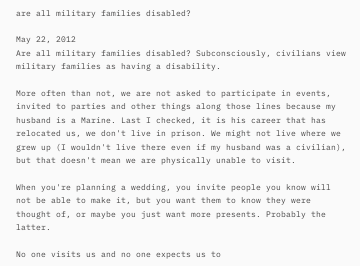are all military families disabled?

May 22, 2012
Are all military families disabled? Subconsciously, civilians view military families as having a disability.

More often than not, we are not asked to participate in events, invited to parties and other things along those lines because my husband is a Marine. Last I checked, it is his career that has relocated us, we don't live in prison. We might not live where we grew up (I wouldn't live there even if my husband was a civilian), but that doesn't mean we are physically unable to visit.

When you're planning a wedding, you invite people you know will not be able to make it, but you want them to know they were thought of, or maybe you just want more presents. Probably the latter.

No one visits us and no one expects us to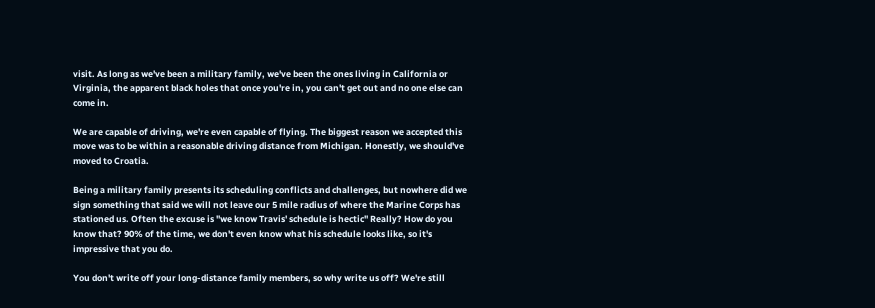visit. As long as we've been a military family, we've been the ones living in California or Virginia, the apparent black holes that once you're in, you can't get out and no one else can come in.

We are capable of driving, we're even capable of flying. The biggest reason we accepted this move was to be within a reasonable driving distance from Michigan. Honestly, we should've moved to Croatia.

Being a military family presents its scheduling conflicts and challenges, but nowhere did we sign something that said we will not leave our 5 mile radius of where the Marine Corps has stationed us. Often the excuse is "we know Travis' schedule is hectic" Really? How do you know that? 90% of the time, we don't even know what his schedule looks like, so it's impressive that you do.

You don't write off your long-distance family members, so why write us off? We're still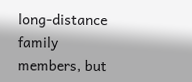long-distance family members, but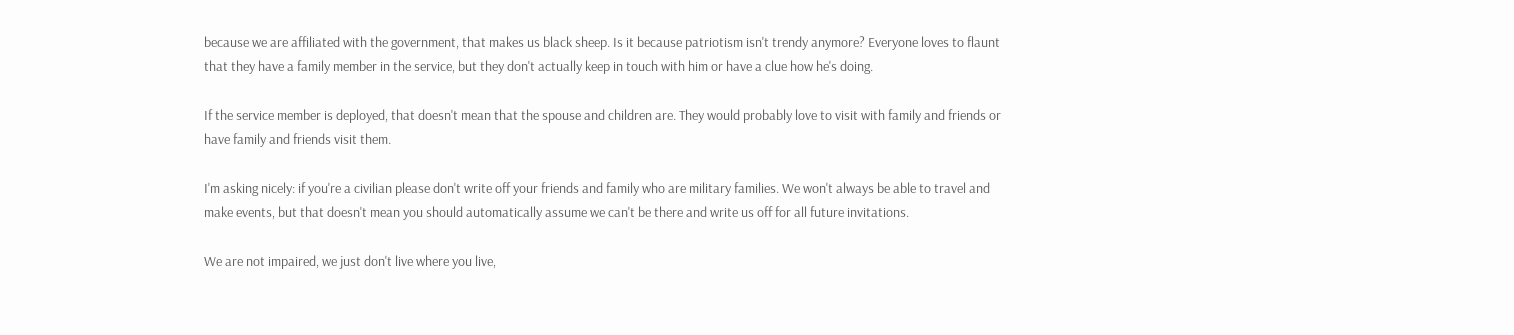because we are affiliated with the government, that makes us black sheep. Is it because patriotism isn't trendy anymore? Everyone loves to flaunt that they have a family member in the service, but they don't actually keep in touch with him or have a clue how he's doing.

If the service member is deployed, that doesn't mean that the spouse and children are. They would probably love to visit with family and friends or have family and friends visit them.

I'm asking nicely: if you're a civilian please don't write off your friends and family who are military families. We won't always be able to travel and make events, but that doesn't mean you should automatically assume we can't be there and write us off for all future invitations.

We are not impaired, we just don't live where you live,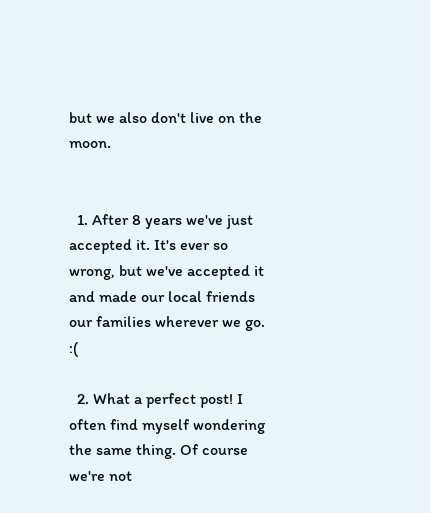but we also don't live on the moon.


  1. After 8 years we've just accepted it. It's ever so wrong, but we've accepted it and made our local friends our families wherever we go. :(

  2. What a perfect post! I often find myself wondering the same thing. Of course we're not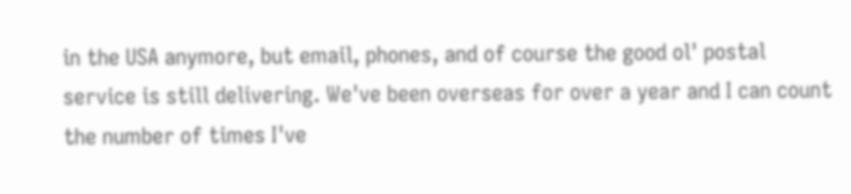in the USA anymore, but email, phones, and of course the good ol' postal service is still delivering. We've been overseas for over a year and I can count the number of times I've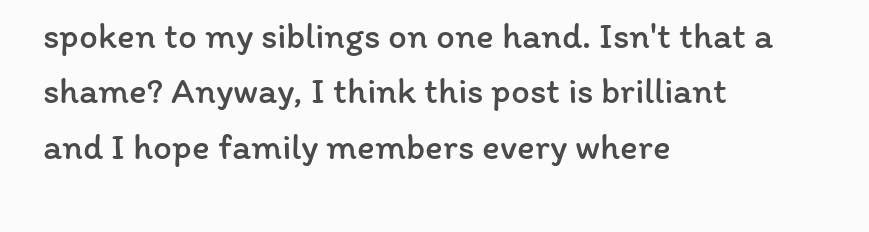spoken to my siblings on one hand. Isn't that a shame? Anyway, I think this post is brilliant and I hope family members every where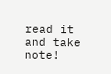read it and take note!